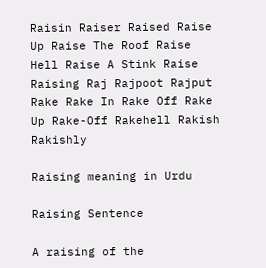Raisin Raiser Raised Raise Up Raise The Roof Raise Hell Raise A Stink Raise Raising Raj Rajpoot Rajput Rake Rake In Rake Off Rake Up Rake-Off Rakehell Rakish Rakishly

Raising meaning in Urdu

Raising Sentence

A raising of the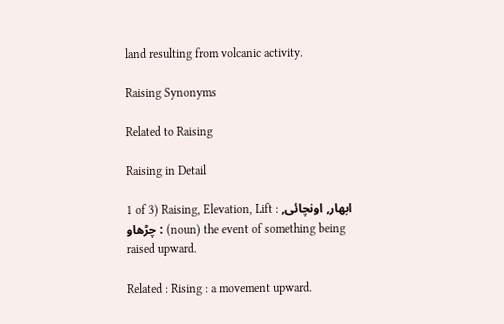land resulting from volcanic activity.

Raising Synonyms

Related to Raising

Raising in Detail

1 of 3) Raising, Elevation, Lift : ابھار, اونچائی, چڑھاو : (noun) the event of something being raised upward.

Related : Rising : a movement upward.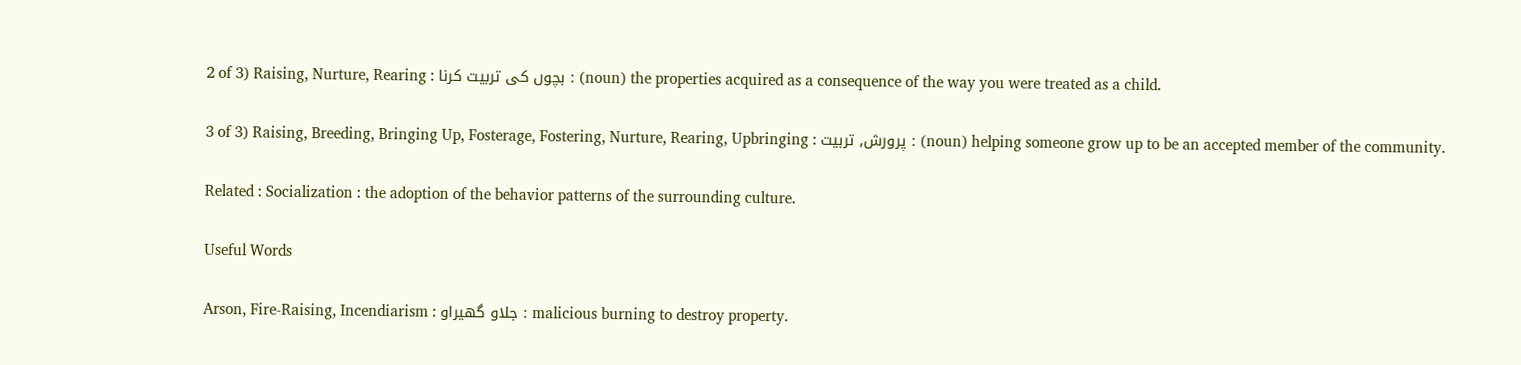2 of 3) Raising, Nurture, Rearing : بچوں کی تربیت کرنا : (noun) the properties acquired as a consequence of the way you were treated as a child.

3 of 3) Raising, Breeding, Bringing Up, Fosterage, Fostering, Nurture, Rearing, Upbringing : پرورش, تربیت : (noun) helping someone grow up to be an accepted member of the community.

Related : Socialization : the adoption of the behavior patterns of the surrounding culture.

Useful Words

Arson, Fire-Raising, Incendiarism : جلاو گھیراو : malicious burning to destroy property.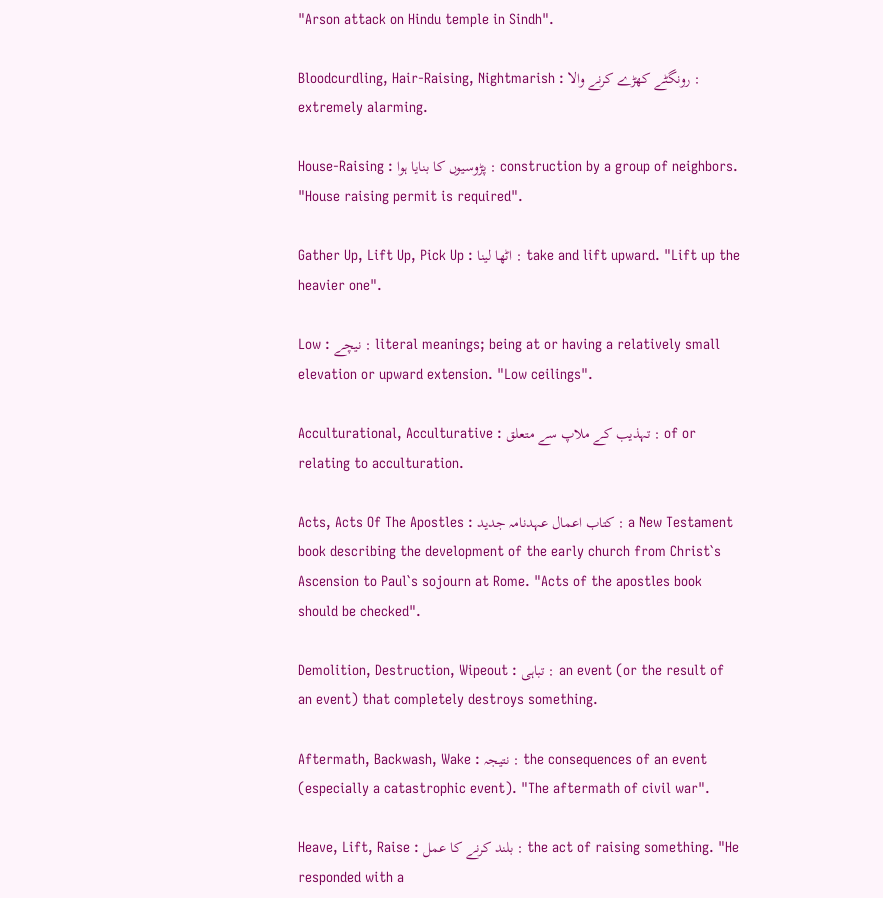"Arson attack on Hindu temple in Sindh".

Bloodcurdling, Hair-Raising, Nightmarish : رونگٹے کھڑے کرنے والا : extremely alarming.

House-Raising : پڑوسیوں کا بنایا ہوا : construction by a group of neighbors. "House raising permit is required".

Gather Up, Lift Up, Pick Up : اٹھا لینا : take and lift upward. "Lift up the heavier one".

Low : نیچے : literal meanings; being at or having a relatively small elevation or upward extension. "Low ceilings".

Acculturational, Acculturative : تہذیب کے ملاپ سے متعلق : of or relating to acculturation.

Acts, Acts Of The Apostles : کتاب اعمال عہدنامہ جدید : a New Testament book describing the development of the early church from Christ`s Ascension to Paul`s sojourn at Rome. "Acts of the apostles book should be checked".

Demolition, Destruction, Wipeout : تباہی : an event (or the result of an event) that completely destroys something.

Aftermath, Backwash, Wake : نتیجہ : the consequences of an event (especially a catastrophic event). "The aftermath of civil war".

Heave, Lift, Raise : بلند کرنے کا عمل : the act of raising something. "He responded with a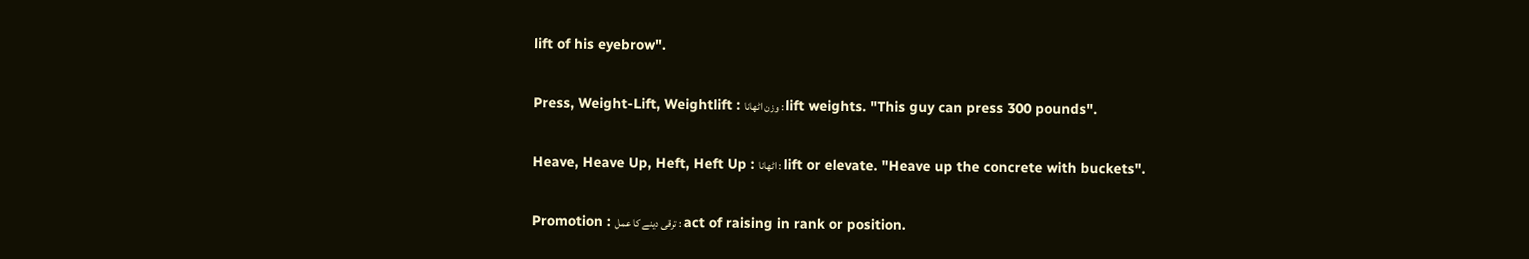lift of his eyebrow".

Press, Weight-Lift, Weightlift : وزن اٹھانا : lift weights. "This guy can press 300 pounds".

Heave, Heave Up, Heft, Heft Up : اٹھانا : lift or elevate. "Heave up the concrete with buckets".

Promotion : ترقی دینے کا عمل : act of raising in rank or position.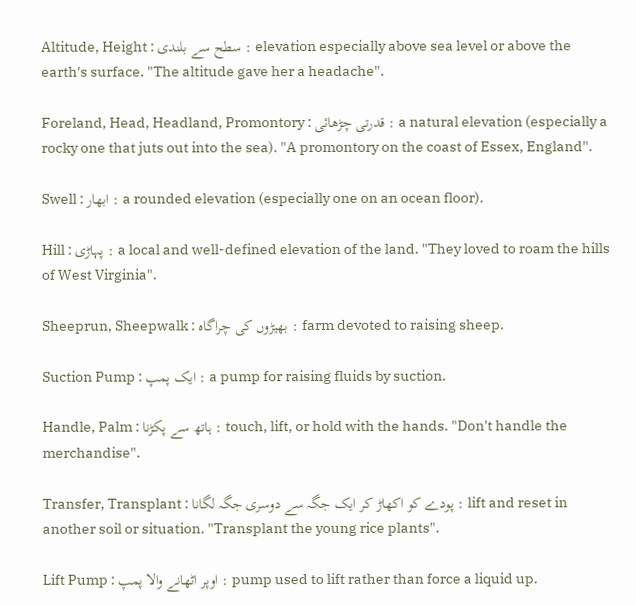Altitude, Height : سطح سے بلندی : elevation especially above sea level or above the earth's surface. "The altitude gave her a headache".

Foreland, Head, Headland, Promontory : قدرتی چڑھائی : a natural elevation (especially a rocky one that juts out into the sea). "A promontory on the coast of Essex, England".

Swell : ابھار : a rounded elevation (especially one on an ocean floor).

Hill : پہاڑی : a local and well-defined elevation of the land. "They loved to roam the hills of West Virginia".

Sheeprun, Sheepwalk : بھیڑوں کی چراگاہ : farm devoted to raising sheep.

Suction Pump : ایک پمپ : a pump for raising fluids by suction.

Handle, Palm : ہاتھ سے پکڑنا : touch, lift, or hold with the hands. "Don't handle the merchandise".

Transfer, Transplant : پودے کو اکھاڑ کر ایک جگہ سے دوسری جگہ لگانا : lift and reset in another soil or situation. "Transplant the young rice plants".

Lift Pump : اوپر اٹھانے والا پمپ : pump used to lift rather than force a liquid up.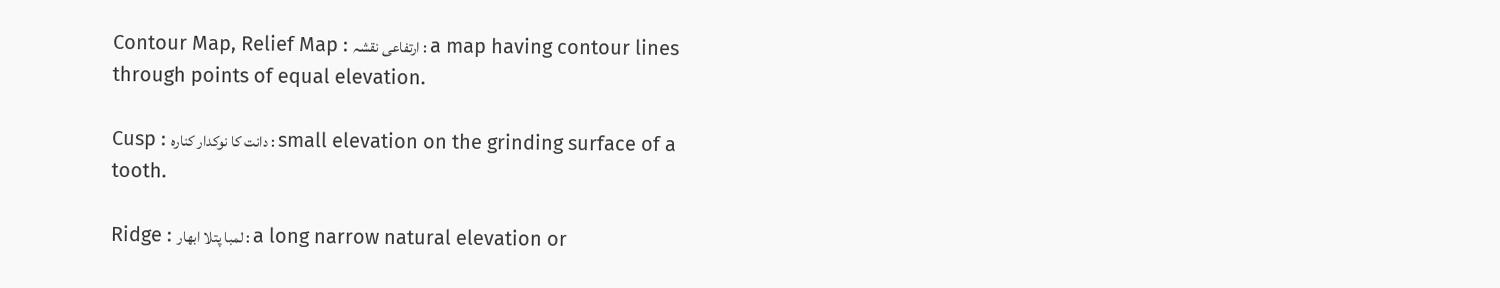Contour Map, Relief Map : ارتفاعی نقشہ : a map having contour lines through points of equal elevation.

Cusp : دانت کا نوکدار کنارہ : small elevation on the grinding surface of a tooth.

Ridge : لمبا پتلا ابھار : a long narrow natural elevation or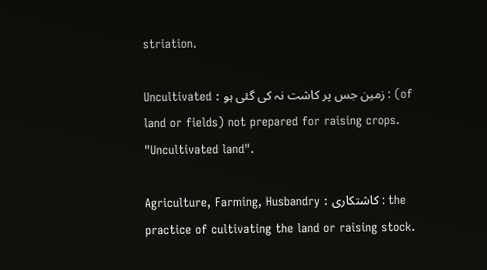striation.

Uncultivated : زمین جس پر کاشت نہ کی گئی ہو : (of land or fields) not prepared for raising crops. "Uncultivated land".

Agriculture, Farming, Husbandry : کاشتکاری : the practice of cultivating the land or raising stock.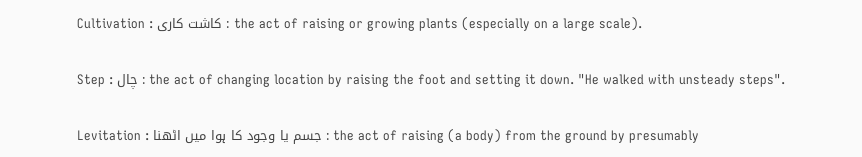Cultivation : کاشت کاری : the act of raising or growing plants (especially on a large scale).

Step : چال : the act of changing location by raising the foot and setting it down. "He walked with unsteady steps".

Levitation : جسم یا وجود کا ہوا میں اٹھنا : the act of raising (a body) from the ground by presumably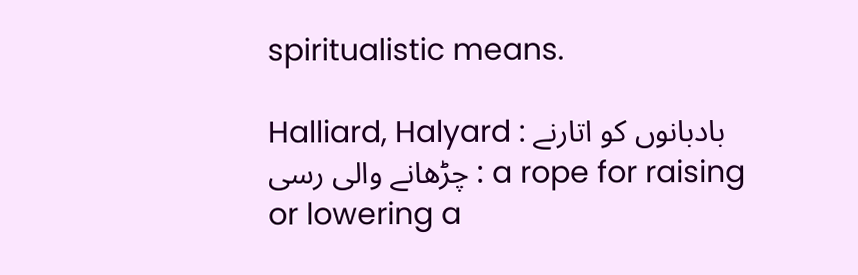spiritualistic means.

Halliard, Halyard : بادبانوں کو اتارنے چڑھانے والی رسی : a rope for raising or lowering a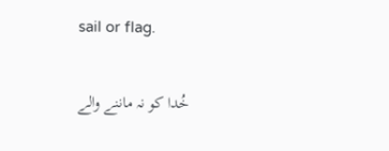sail or flag.

خُدا کو نہ ماننے والے